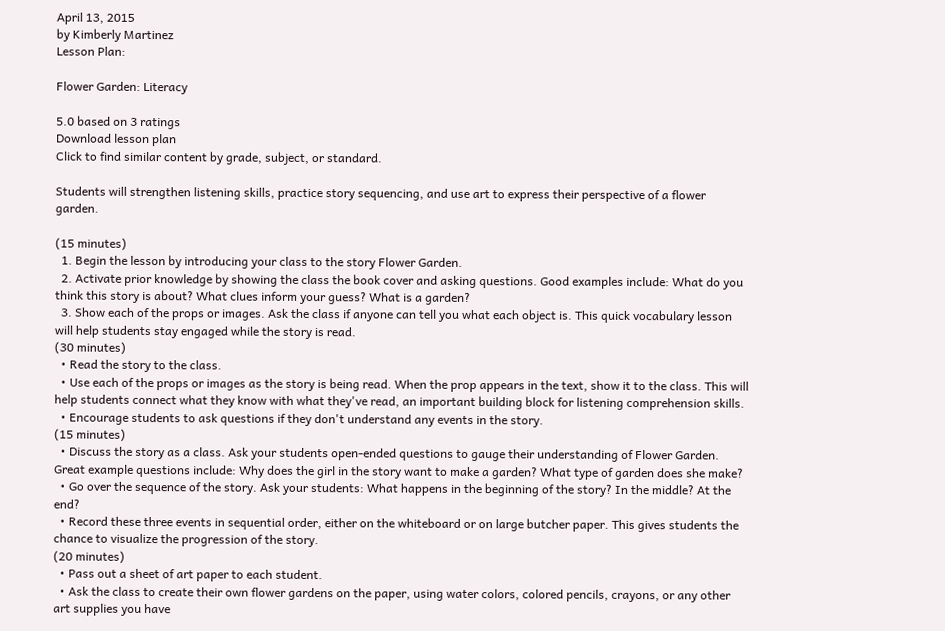April 13, 2015
by Kimberly Martinez
Lesson Plan:

Flower Garden: Literacy

5.0 based on 3 ratings
Download lesson plan
Click to find similar content by grade, subject, or standard.

Students will strengthen listening skills, practice story sequencing, and use art to express their perspective of a flower garden.

(15 minutes)
  1. Begin the lesson by introducing your class to the story Flower Garden.
  2. Activate prior knowledge by showing the class the book cover and asking questions. Good examples include: What do you think this story is about? What clues inform your guess? What is a garden?
  3. Show each of the props or images. Ask the class if anyone can tell you what each object is. This quick vocabulary lesson will help students stay engaged while the story is read.
(30 minutes)
  • Read the story to the class.
  • Use each of the props or images as the story is being read. When the prop appears in the text, show it to the class. This will help students connect what they know with what they've read, an important building block for listening comprehension skills.
  • Encourage students to ask questions if they don't understand any events in the story.
(15 minutes)
  • Discuss the story as a class. Ask your students open-ended questions to gauge their understanding of Flower Garden. Great example questions include: Why does the girl in the story want to make a garden? What type of garden does she make?
  • Go over the sequence of the story. Ask your students: What happens in the beginning of the story? In the middle? At the end?
  • Record these three events in sequential order, either on the whiteboard or on large butcher paper. This gives students the chance to visualize the progression of the story.
(20 minutes)
  • Pass out a sheet of art paper to each student.
  • Ask the class to create their own flower gardens on the paper, using water colors, colored pencils, crayons, or any other art supplies you have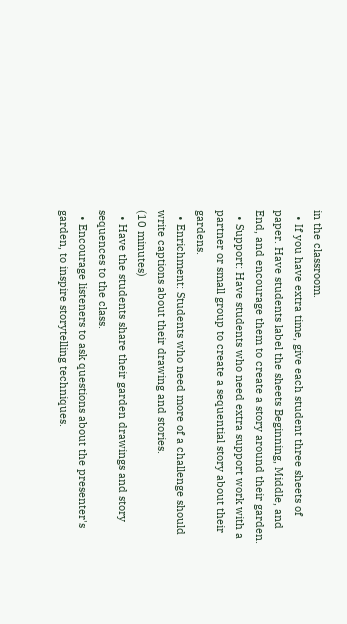in the classroom.
  • If you have extra time, give each student three sheets of paper. Have students label the sheets Beginning, Middle, and End, and encourage them to create a story around their garden.
  • Support: Have students who need extra support work with a partner or small group to create a sequential story about their gardens.
  • Enrichment: Students who need more of a challenge should write captions about their drawing and stories.
(10 minutes)
  • Have the students share their garden drawings and story sequences to the class.
  • Encourage listeners to ask questions about the presenter's garden, to inspire storytelling techniques.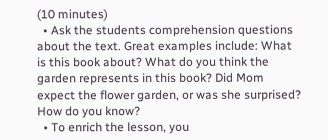(10 minutes)
  • Ask the students comprehension questions about the text. Great examples include: What is this book about? What do you think the garden represents in this book? Did Mom expect the flower garden, or was she surprised? How do you know?
  • To enrich the lesson, you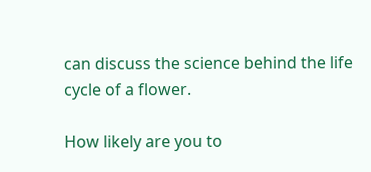can discuss the science behind the life cycle of a flower.

How likely are you to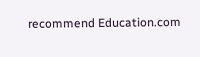recommend Education.com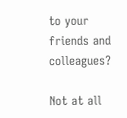to your friends and colleagues?

Not at all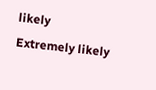likely
Extremely likely